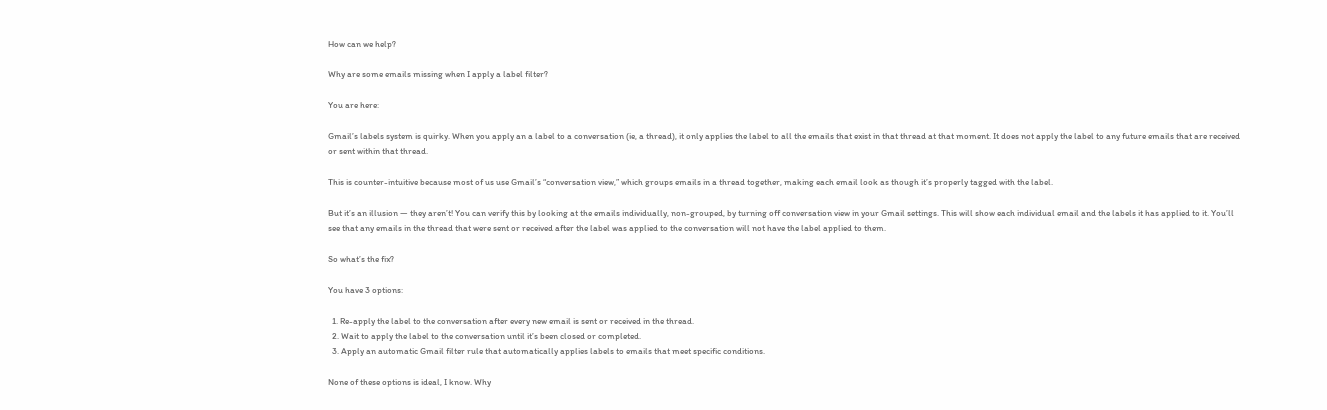How can we help?

Why are some emails missing when I apply a label filter?

You are here:

Gmail’s labels system is quirky. When you apply an a label to a conversation (ie, a thread), it only applies the label to all the emails that exist in that thread at that moment. It does not apply the label to any future emails that are received or sent within that thread.

This is counter-intuitive because most of us use Gmail’s “conversation view,” which groups emails in a thread together, making each email look as though it’s properly tagged with the label.

But it’s an illusion — they aren’t! You can verify this by looking at the emails individually, non-grouped, by turning off conversation view in your Gmail settings. This will show each individual email and the labels it has applied to it. You’ll see that any emails in the thread that were sent or received after the label was applied to the conversation will not have the label applied to them.

So what’s the fix?

You have 3 options:

  1. Re-apply the label to the conversation after every new email is sent or received in the thread.
  2. Wait to apply the label to the conversation until it’s been closed or completed.
  3. Apply an automatic Gmail filter rule that automatically applies labels to emails that meet specific conditions.

None of these options is ideal, I know. Why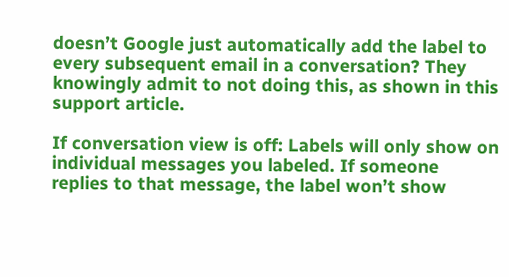doesn’t Google just automatically add the label to every subsequent email in a conversation? They knowingly admit to not doing this, as shown in this support article.

If conversation view is off: Labels will only show on individual messages you labeled. If someone replies to that message, the label won’t show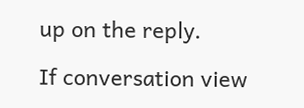up on the reply.

If conversation view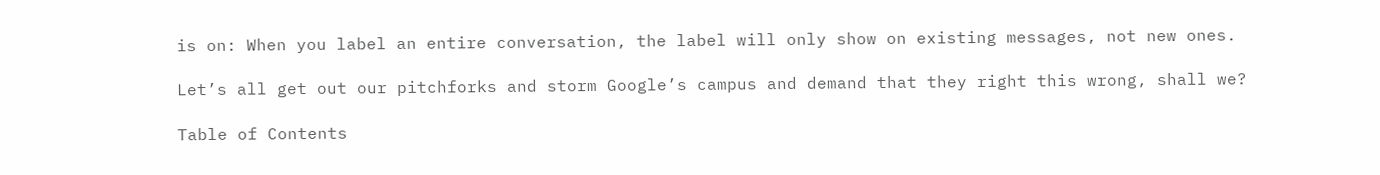is on: When you label an entire conversation, the label will only show on existing messages, not new ones.

Let’s all get out our pitchforks and storm Google’s campus and demand that they right this wrong, shall we?

Table of Contents